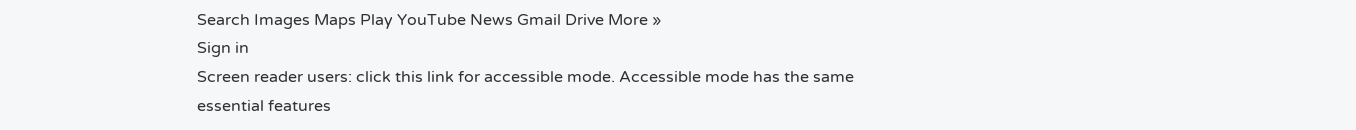Search Images Maps Play YouTube News Gmail Drive More »
Sign in
Screen reader users: click this link for accessible mode. Accessible mode has the same essential features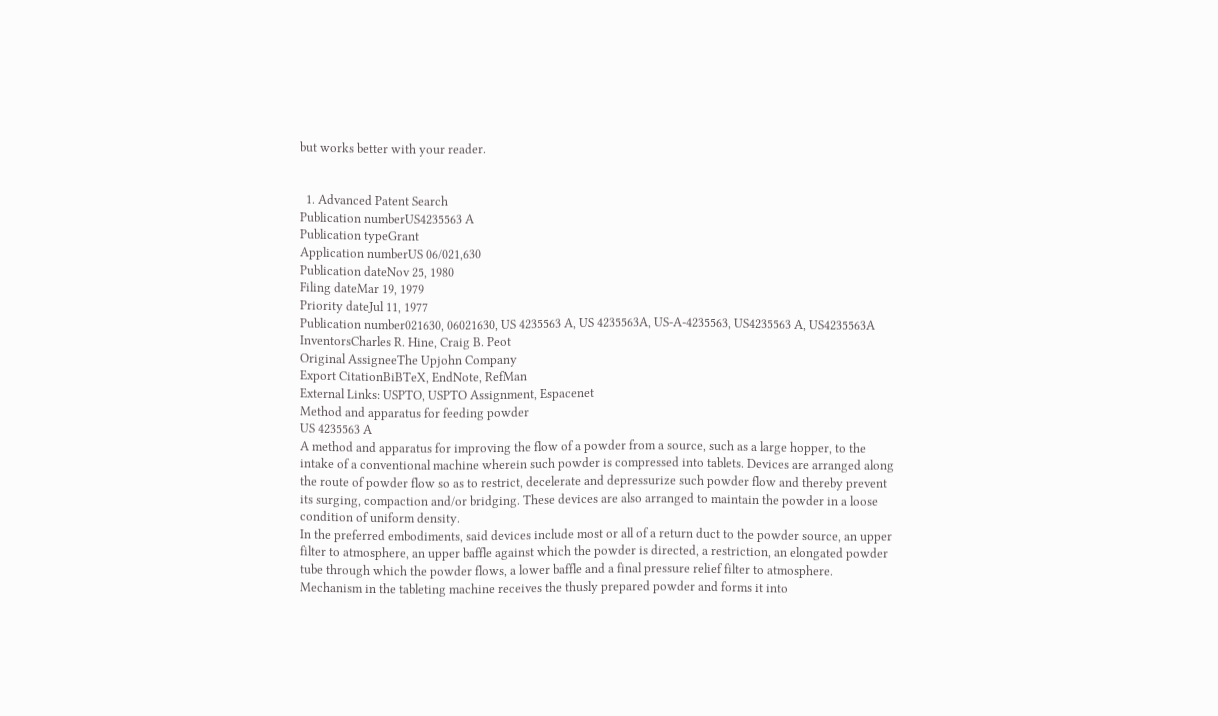but works better with your reader.


  1. Advanced Patent Search
Publication numberUS4235563 A
Publication typeGrant
Application numberUS 06/021,630
Publication dateNov 25, 1980
Filing dateMar 19, 1979
Priority dateJul 11, 1977
Publication number021630, 06021630, US 4235563 A, US 4235563A, US-A-4235563, US4235563 A, US4235563A
InventorsCharles R. Hine, Craig B. Peot
Original AssigneeThe Upjohn Company
Export CitationBiBTeX, EndNote, RefMan
External Links: USPTO, USPTO Assignment, Espacenet
Method and apparatus for feeding powder
US 4235563 A
A method and apparatus for improving the flow of a powder from a source, such as a large hopper, to the intake of a conventional machine wherein such powder is compressed into tablets. Devices are arranged along the route of powder flow so as to restrict, decelerate and depressurize such powder flow and thereby prevent its surging, compaction and/or bridging. These devices are also arranged to maintain the powder in a loose condition of uniform density.
In the preferred embodiments, said devices include most or all of a return duct to the powder source, an upper filter to atmosphere, an upper baffle against which the powder is directed, a restriction, an elongated powder tube through which the powder flows, a lower baffle and a final pressure relief filter to atmosphere. Mechanism in the tableting machine receives the thusly prepared powder and forms it into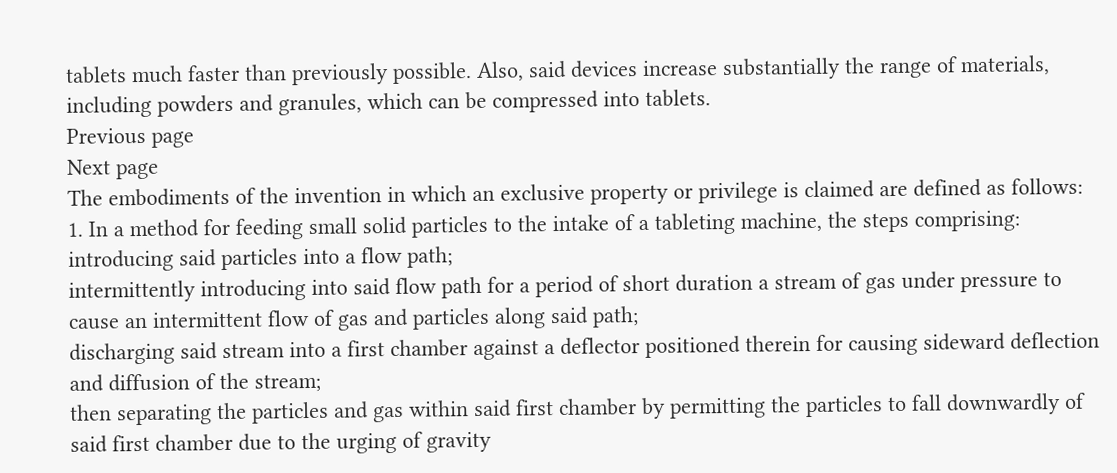tablets much faster than previously possible. Also, said devices increase substantially the range of materials, including powders and granules, which can be compressed into tablets.
Previous page
Next page
The embodiments of the invention in which an exclusive property or privilege is claimed are defined as follows:
1. In a method for feeding small solid particles to the intake of a tableting machine, the steps comprising:
introducing said particles into a flow path;
intermittently introducing into said flow path for a period of short duration a stream of gas under pressure to cause an intermittent flow of gas and particles along said path;
discharging said stream into a first chamber against a deflector positioned therein for causing sideward deflection and diffusion of the stream;
then separating the particles and gas within said first chamber by permitting the particles to fall downwardly of said first chamber due to the urging of gravity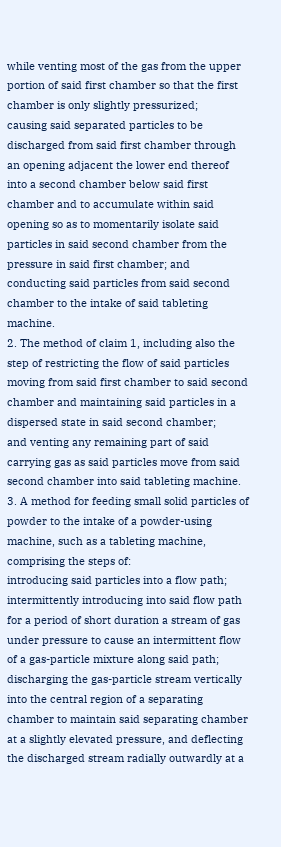while venting most of the gas from the upper portion of said first chamber so that the first chamber is only slightly pressurized;
causing said separated particles to be discharged from said first chamber through an opening adjacent the lower end thereof into a second chamber below said first chamber and to accumulate within said opening so as to momentarily isolate said particles in said second chamber from the pressure in said first chamber; and
conducting said particles from said second chamber to the intake of said tableting machine.
2. The method of claim 1, including also the step of restricting the flow of said particles moving from said first chamber to said second chamber and maintaining said particles in a dispersed state in said second chamber;
and venting any remaining part of said carrying gas as said particles move from said second chamber into said tableting machine.
3. A method for feeding small solid particles of powder to the intake of a powder-using machine, such as a tableting machine, comprising the steps of:
introducing said particles into a flow path;
intermittently introducing into said flow path for a period of short duration a stream of gas under pressure to cause an intermittent flow of a gas-particle mixture along said path;
discharging the gas-particle stream vertically into the central region of a separating chamber to maintain said separating chamber at a slightly elevated pressure, and deflecting the discharged stream radially outwardly at a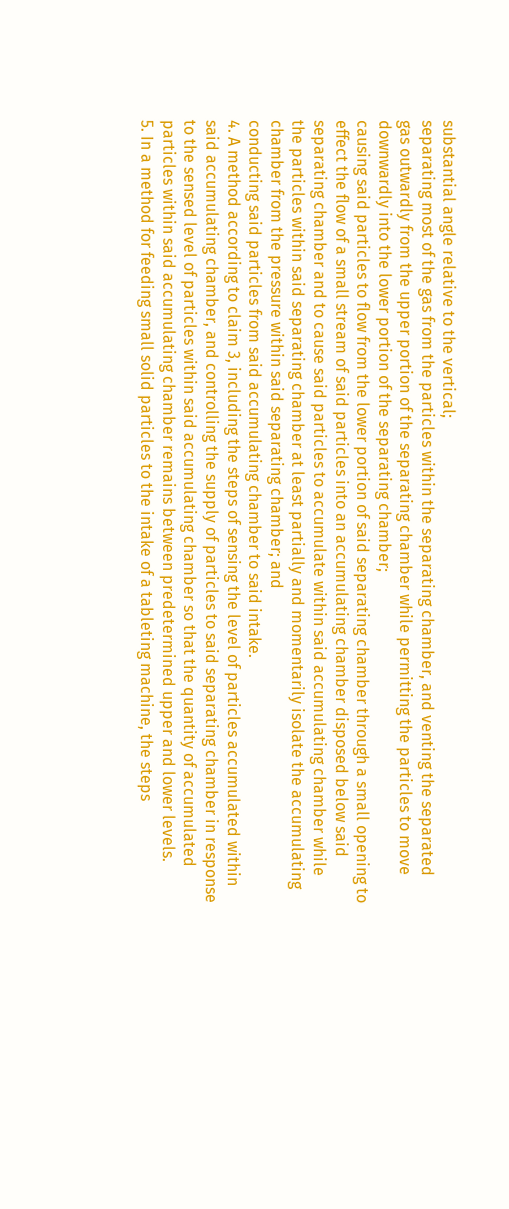substantial angle relative to the vertical;
separating most of the gas from the particles within the separating chamber, and venting the separated gas outwardly from the upper portion of the separating chamber while permitting the particles to move downwardly into the lower portion of the separating chamber;
causing said particles to flow from the lower portion of said separating chamber through a small opening to effect the flow of a small stream of said particles into an accumulating chamber disposed below said separating chamber and to cause said particles to accumulate within said accumulating chamber while the particles within said separating chamber at least partially and momentarily isolate the accumulating chamber from the pressure within said separating chamber; and
conducting said particles from said accumulating chamber to said intake.
4. A method according to claim 3, including the steps of sensing the level of particles accumulated within said accumulating chamber, and controlling the supply of particles to said separating chamber in response to the sensed level of particles within said accumulating chamber so that the quantity of accumulated particles within said accumulating chamber remains between predetermined upper and lower levels.
5. In a method for feeding small solid particles to the intake of a tableting machine, the steps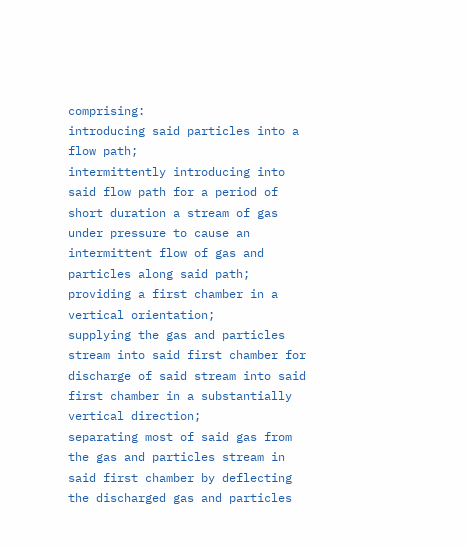comprising:
introducing said particles into a flow path;
intermittently introducing into said flow path for a period of short duration a stream of gas under pressure to cause an intermittent flow of gas and particles along said path;
providing a first chamber in a vertical orientation;
supplying the gas and particles stream into said first chamber for discharge of said stream into said first chamber in a substantially vertical direction;
separating most of said gas from the gas and particles stream in said first chamber by deflecting the discharged gas and particles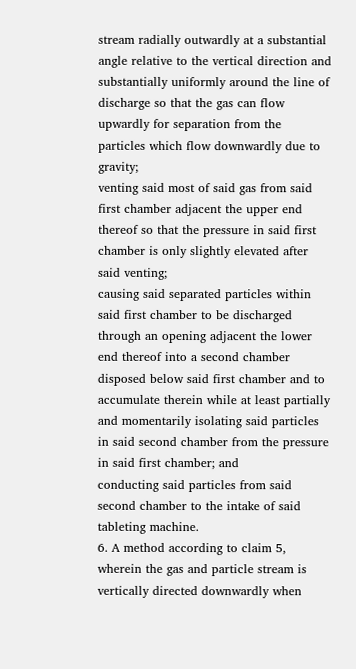stream radially outwardly at a substantial angle relative to the vertical direction and substantially uniformly around the line of discharge so that the gas can flow upwardly for separation from the particles which flow downwardly due to gravity;
venting said most of said gas from said first chamber adjacent the upper end thereof so that the pressure in said first chamber is only slightly elevated after said venting;
causing said separated particles within said first chamber to be discharged through an opening adjacent the lower end thereof into a second chamber disposed below said first chamber and to accumulate therein while at least partially and momentarily isolating said particles in said second chamber from the pressure in said first chamber; and
conducting said particles from said second chamber to the intake of said tableting machine.
6. A method according to claim 5, wherein the gas and particle stream is vertically directed downwardly when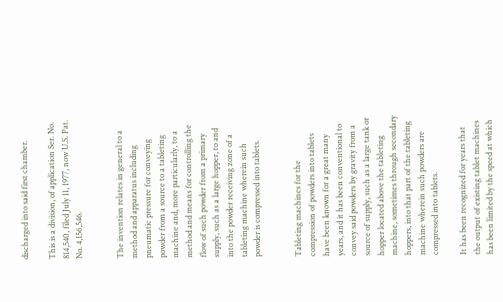discharged into said first chamber.

This is a division, of application Ser. No. 814,540, filed July 11, 1977, now U.S. Pat. No. 4,156,546.


The invention relates in general to a method and apparatus including pneumatic pressure for conveying powder from a source to a tableting machine and, more particularly, to a method and means for controlling the flow of such powder from a primary supply, such as a large hopper, to and into the powder receiving zone of a tableting machine wherein such powder is compressed into tablets.


Tableting machines for the compression of powders into tablets have been known for a great many years, and it has been conventional to convey said powders by gravity from a source of supply, such as a large tank or hopper located above the tableting machine, sometimes through secondary hoppers, into that part of the tableting machine wherein such powders are compressed into tablets.

It has been recognized for years that the output of existing tablet machines has been limited by the speed at which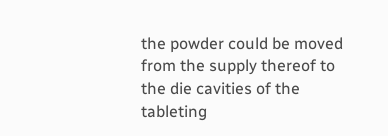the powder could be moved from the supply thereof to the die cavities of the tableting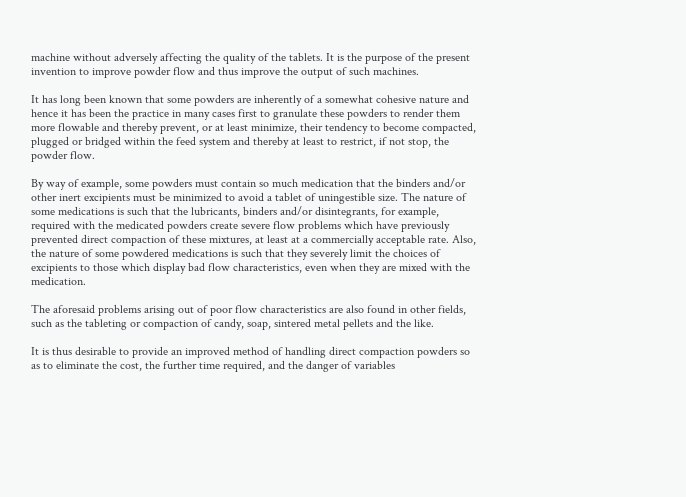machine without adversely affecting the quality of the tablets. It is the purpose of the present invention to improve powder flow and thus improve the output of such machines.

It has long been known that some powders are inherently of a somewhat cohesive nature and hence it has been the practice in many cases first to granulate these powders to render them more flowable and thereby prevent, or at least minimize, their tendency to become compacted, plugged or bridged within the feed system and thereby at least to restrict, if not stop, the powder flow.

By way of example, some powders must contain so much medication that the binders and/or other inert excipients must be minimized to avoid a tablet of uningestible size. The nature of some medications is such that the lubricants, binders and/or disintegrants, for example, required with the medicated powders create severe flow problems which have previously prevented direct compaction of these mixtures, at least at a commercially acceptable rate. Also, the nature of some powdered medications is such that they severely limit the choices of excipients to those which display bad flow characteristics, even when they are mixed with the medication.

The aforesaid problems arising out of poor flow characteristics are also found in other fields, such as the tableting or compaction of candy, soap, sintered metal pellets and the like.

It is thus desirable to provide an improved method of handling direct compaction powders so as to eliminate the cost, the further time required, and the danger of variables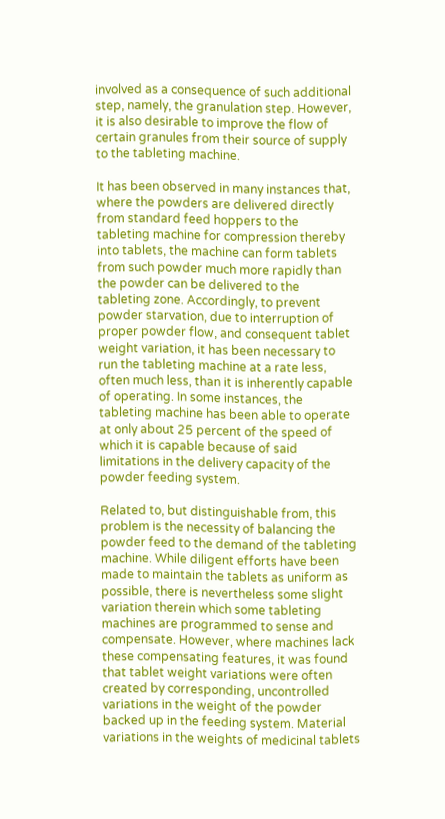involved as a consequence of such additional step, namely, the granulation step. However, it is also desirable to improve the flow of certain granules from their source of supply to the tableting machine.

It has been observed in many instances that, where the powders are delivered directly from standard feed hoppers to the tableting machine for compression thereby into tablets, the machine can form tablets from such powder much more rapidly than the powder can be delivered to the tableting zone. Accordingly, to prevent powder starvation, due to interruption of proper powder flow, and consequent tablet weight variation, it has been necessary to run the tableting machine at a rate less, often much less, than it is inherently capable of operating. In some instances, the tableting machine has been able to operate at only about 25 percent of the speed of which it is capable because of said limitations in the delivery capacity of the powder feeding system.

Related to, but distinguishable from, this problem is the necessity of balancing the powder feed to the demand of the tableting machine. While diligent efforts have been made to maintain the tablets as uniform as possible, there is nevertheless some slight variation therein which some tableting machines are programmed to sense and compensate. However, where machines lack these compensating features, it was found that tablet weight variations were often created by corresponding, uncontrolled variations in the weight of the powder backed up in the feeding system. Material variations in the weights of medicinal tablets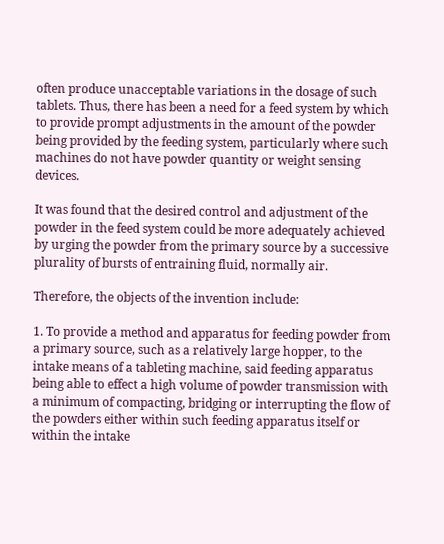often produce unacceptable variations in the dosage of such tablets. Thus, there has been a need for a feed system by which to provide prompt adjustments in the amount of the powder being provided by the feeding system, particularly where such machines do not have powder quantity or weight sensing devices.

It was found that the desired control and adjustment of the powder in the feed system could be more adequately achieved by urging the powder from the primary source by a successive plurality of bursts of entraining fluid, normally air.

Therefore, the objects of the invention include:

1. To provide a method and apparatus for feeding powder from a primary source, such as a relatively large hopper, to the intake means of a tableting machine, said feeding apparatus being able to effect a high volume of powder transmission with a minimum of compacting, bridging or interrupting the flow of the powders either within such feeding apparatus itself or within the intake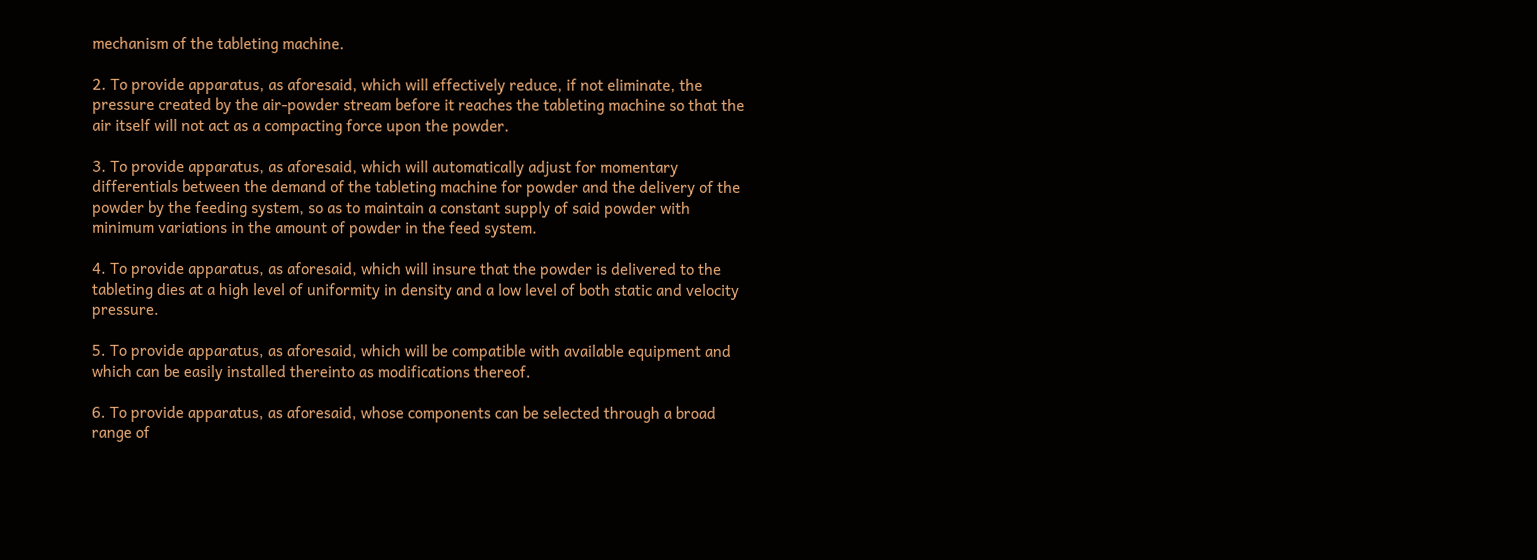mechanism of the tableting machine.

2. To provide apparatus, as aforesaid, which will effectively reduce, if not eliminate, the pressure created by the air-powder stream before it reaches the tableting machine so that the air itself will not act as a compacting force upon the powder.

3. To provide apparatus, as aforesaid, which will automatically adjust for momentary differentials between the demand of the tableting machine for powder and the delivery of the powder by the feeding system, so as to maintain a constant supply of said powder with minimum variations in the amount of powder in the feed system.

4. To provide apparatus, as aforesaid, which will insure that the powder is delivered to the tableting dies at a high level of uniformity in density and a low level of both static and velocity pressure.

5. To provide apparatus, as aforesaid, which will be compatible with available equipment and which can be easily installed thereinto as modifications thereof.

6. To provide apparatus, as aforesaid, whose components can be selected through a broad range of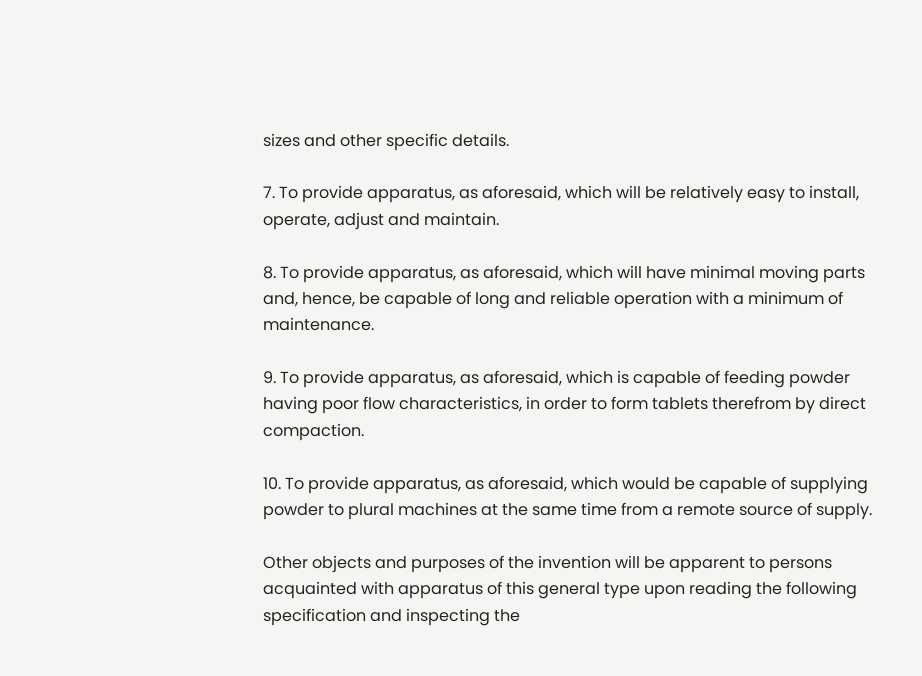sizes and other specific details.

7. To provide apparatus, as aforesaid, which will be relatively easy to install, operate, adjust and maintain.

8. To provide apparatus, as aforesaid, which will have minimal moving parts and, hence, be capable of long and reliable operation with a minimum of maintenance.

9. To provide apparatus, as aforesaid, which is capable of feeding powder having poor flow characteristics, in order to form tablets therefrom by direct compaction.

10. To provide apparatus, as aforesaid, which would be capable of supplying powder to plural machines at the same time from a remote source of supply.

Other objects and purposes of the invention will be apparent to persons acquainted with apparatus of this general type upon reading the following specification and inspecting the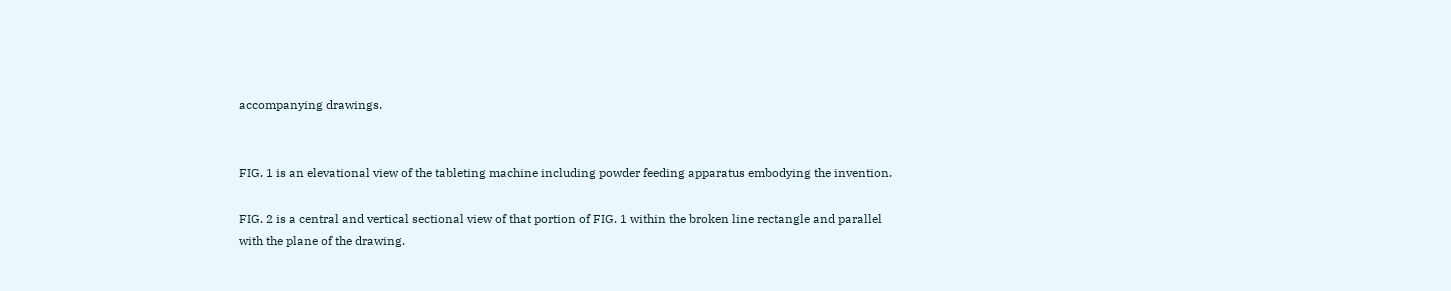accompanying drawings.


FIG. 1 is an elevational view of the tableting machine including powder feeding apparatus embodying the invention.

FIG. 2 is a central and vertical sectional view of that portion of FIG. 1 within the broken line rectangle and parallel with the plane of the drawing.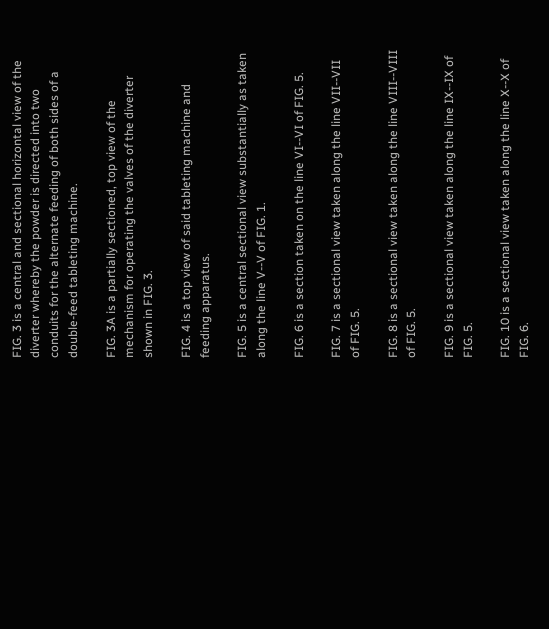FIG. 3 is a central and sectional horizontal view of the diverter whereby the powder is directed into two conduits for the alternate feeding of both sides of a double-feed tableting machine.

FIG. 3A is a partially sectioned, top view of the mechanism for operating the valves of the diverter shown in FIG. 3.

FIG. 4 is a top view of said tableting machine and feeding apparatus.

FIG. 5 is a central sectional view substantially as taken along the line V--V of FIG. 1.

FIG. 6 is a section taken on the line VI--VI of FIG. 5.

FIG. 7 is a sectional view taken along the line VII--VII of FIG. 5.

FIG. 8 is a sectional view taken along the line VIII--VIII of FIG. 5.

FIG. 9 is a sectional view taken along the line IX--IX of FIG. 5.

FIG. 10 is a sectional view taken along the line X--X of FIG. 6.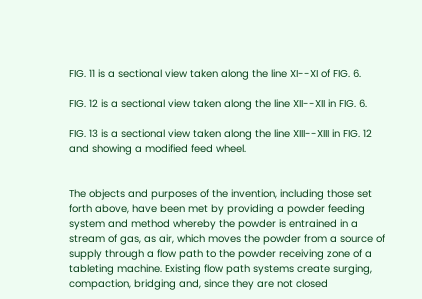FIG. 11 is a sectional view taken along the line XI--XI of FIG. 6.

FIG. 12 is a sectional view taken along the line XII--XII in FIG. 6.

FIG. 13 is a sectional view taken along the line XIII--XIII in FIG. 12 and showing a modified feed wheel.


The objects and purposes of the invention, including those set forth above, have been met by providing a powder feeding system and method whereby the powder is entrained in a stream of gas, as air, which moves the powder from a source of supply through a flow path to the powder receiving zone of a tableting machine. Existing flow path systems create surging, compaction, bridging and, since they are not closed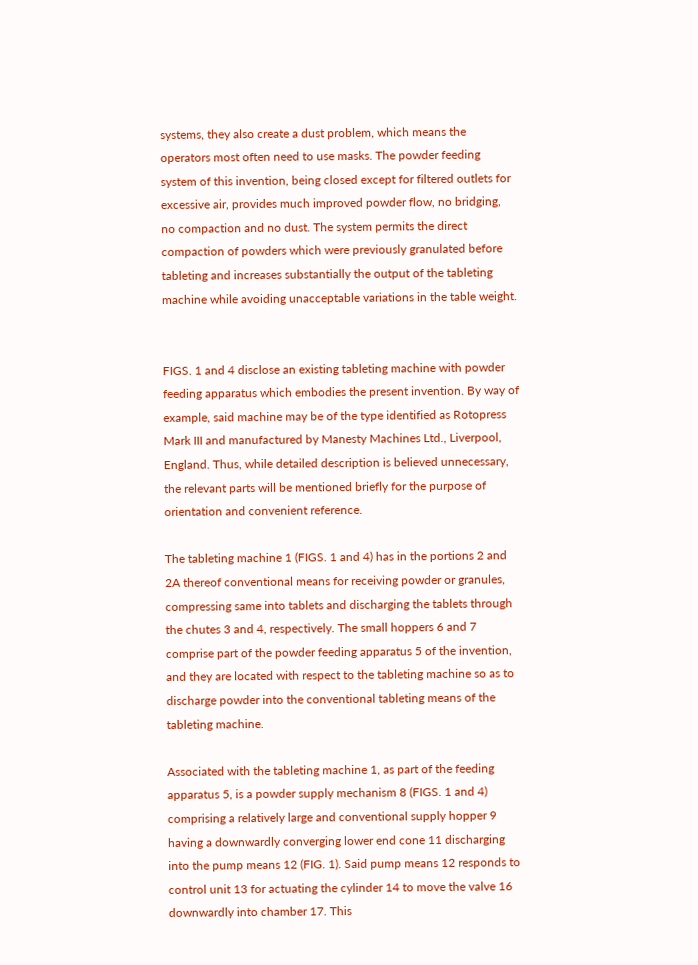systems, they also create a dust problem, which means the operators most often need to use masks. The powder feeding system of this invention, being closed except for filtered outlets for excessive air, provides much improved powder flow, no bridging, no compaction and no dust. The system permits the direct compaction of powders which were previously granulated before tableting and increases substantially the output of the tableting machine while avoiding unacceptable variations in the table weight.


FIGS. 1 and 4 disclose an existing tableting machine with powder feeding apparatus which embodies the present invention. By way of example, said machine may be of the type identified as Rotopress Mark III and manufactured by Manesty Machines Ltd., Liverpool, England. Thus, while detailed description is believed unnecessary, the relevant parts will be mentioned briefly for the purpose of orientation and convenient reference.

The tableting machine 1 (FIGS. 1 and 4) has in the portions 2 and 2A thereof conventional means for receiving powder or granules, compressing same into tablets and discharging the tablets through the chutes 3 and 4, respectively. The small hoppers 6 and 7 comprise part of the powder feeding apparatus 5 of the invention, and they are located with respect to the tableting machine so as to discharge powder into the conventional tableting means of the tableting machine.

Associated with the tableting machine 1, as part of the feeding apparatus 5, is a powder supply mechanism 8 (FIGS. 1 and 4) comprising a relatively large and conventional supply hopper 9 having a downwardly converging lower end cone 11 discharging into the pump means 12 (FIG. 1). Said pump means 12 responds to control unit 13 for actuating the cylinder 14 to move the valve 16 downwardly into chamber 17. This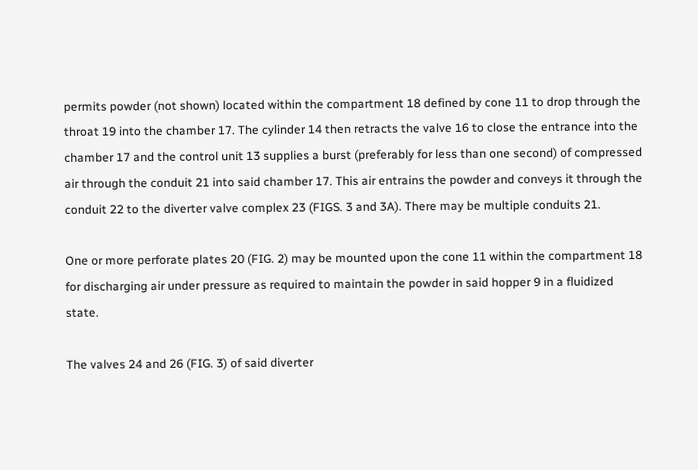permits powder (not shown) located within the compartment 18 defined by cone 11 to drop through the throat 19 into the chamber 17. The cylinder 14 then retracts the valve 16 to close the entrance into the chamber 17 and the control unit 13 supplies a burst (preferably for less than one second) of compressed air through the conduit 21 into said chamber 17. This air entrains the powder and conveys it through the conduit 22 to the diverter valve complex 23 (FIGS. 3 and 3A). There may be multiple conduits 21.

One or more perforate plates 20 (FIG. 2) may be mounted upon the cone 11 within the compartment 18 for discharging air under pressure as required to maintain the powder in said hopper 9 in a fluidized state.

The valves 24 and 26 (FIG. 3) of said diverter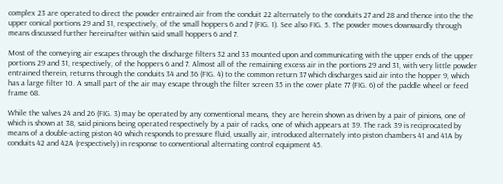complex 23 are operated to direct the powder entrained air from the conduit 22 alternately to the conduits 27 and 28 and thence into the the upper conical portions 29 and 31, respectively, of the small hoppers 6 and 7 (FIG. 1). See also FIG. 5. The powder moves downwardly through means discussed further hereinafter within said small hoppers 6 and 7.

Most of the conveying air escapes through the discharge filters 32 and 33 mounted upon and communicating with the upper ends of the upper portions 29 and 31, respectively, of the hoppers 6 and 7. Almost all of the remaining excess air in the portions 29 and 31, with very little powder entrained therein, returns through the conduits 34 and 36 (FIG. 4) to the common return 37 which discharges said air into the hopper 9, which has a large filter 10. A small part of the air may escape through the filter screen 35 in the cover plate 77 (FIG. 6) of the paddle wheel or feed frame 68.

While the valves 24 and 26 (FIG. 3) may be operated by any conventional means, they are herein shown as driven by a pair of pinions, one of which is shown at 38, said pinions being operated respectively by a pair of racks, one of which appears at 39. The rack 39 is reciprocated by means of a double-acting piston 40 which responds to pressure fluid, usually air, introduced alternately into piston chambers 41 and 41A by conduits 42 and 42A (respectively) in response to conventional alternating control equipment 45.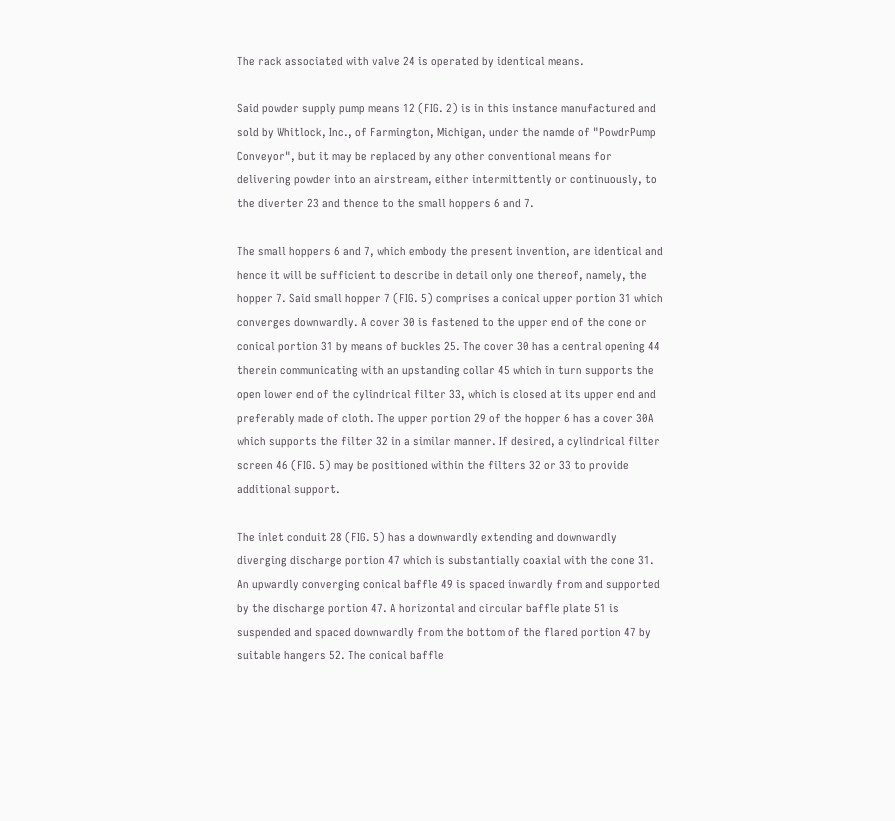The rack associated with valve 24 is operated by identical means.

Said powder supply pump means 12 (FIG. 2) is in this instance manufactured and sold by Whitlock, Inc., of Farmington, Michigan, under the namde of "PowdrPump Conveyor", but it may be replaced by any other conventional means for delivering powder into an airstream, either intermittently or continuously, to the diverter 23 and thence to the small hoppers 6 and 7.

The small hoppers 6 and 7, which embody the present invention, are identical and hence it will be sufficient to describe in detail only one thereof, namely, the hopper 7. Said small hopper 7 (FIG. 5) comprises a conical upper portion 31 which converges downwardly. A cover 30 is fastened to the upper end of the cone or conical portion 31 by means of buckles 25. The cover 30 has a central opening 44 therein communicating with an upstanding collar 45 which in turn supports the open lower end of the cylindrical filter 33, which is closed at its upper end and preferably made of cloth. The upper portion 29 of the hopper 6 has a cover 30A which supports the filter 32 in a similar manner. If desired, a cylindrical filter screen 46 (FIG. 5) may be positioned within the filters 32 or 33 to provide additional support.

The inlet conduit 28 (FIG. 5) has a downwardly extending and downwardly diverging discharge portion 47 which is substantially coaxial with the cone 31. An upwardly converging conical baffle 49 is spaced inwardly from and supported by the discharge portion 47. A horizontal and circular baffle plate 51 is suspended and spaced downwardly from the bottom of the flared portion 47 by suitable hangers 52. The conical baffle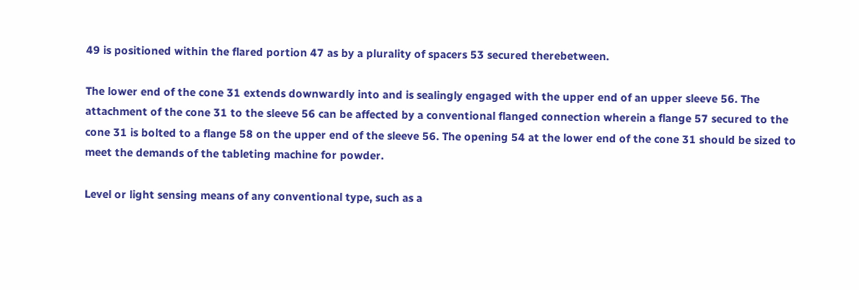49 is positioned within the flared portion 47 as by a plurality of spacers 53 secured therebetween.

The lower end of the cone 31 extends downwardly into and is sealingly engaged with the upper end of an upper sleeve 56. The attachment of the cone 31 to the sleeve 56 can be affected by a conventional flanged connection wherein a flange 57 secured to the cone 31 is bolted to a flange 58 on the upper end of the sleeve 56. The opening 54 at the lower end of the cone 31 should be sized to meet the demands of the tableting machine for powder.

Level or light sensing means of any conventional type, such as a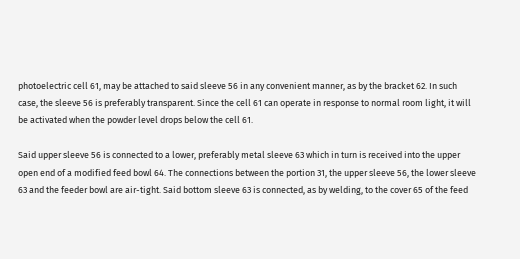photoelectric cell 61, may be attached to said sleeve 56 in any convenient manner, as by the bracket 62. In such case, the sleeve 56 is preferably transparent. Since the cell 61 can operate in response to normal room light, it will be activated when the powder level drops below the cell 61.

Said upper sleeve 56 is connected to a lower, preferably metal sleeve 63 which in turn is received into the upper open end of a modified feed bowl 64. The connections between the portion 31, the upper sleeve 56, the lower sleeve 63 and the feeder bowl are air-tight. Said bottom sleeve 63 is connected, as by welding, to the cover 65 of the feed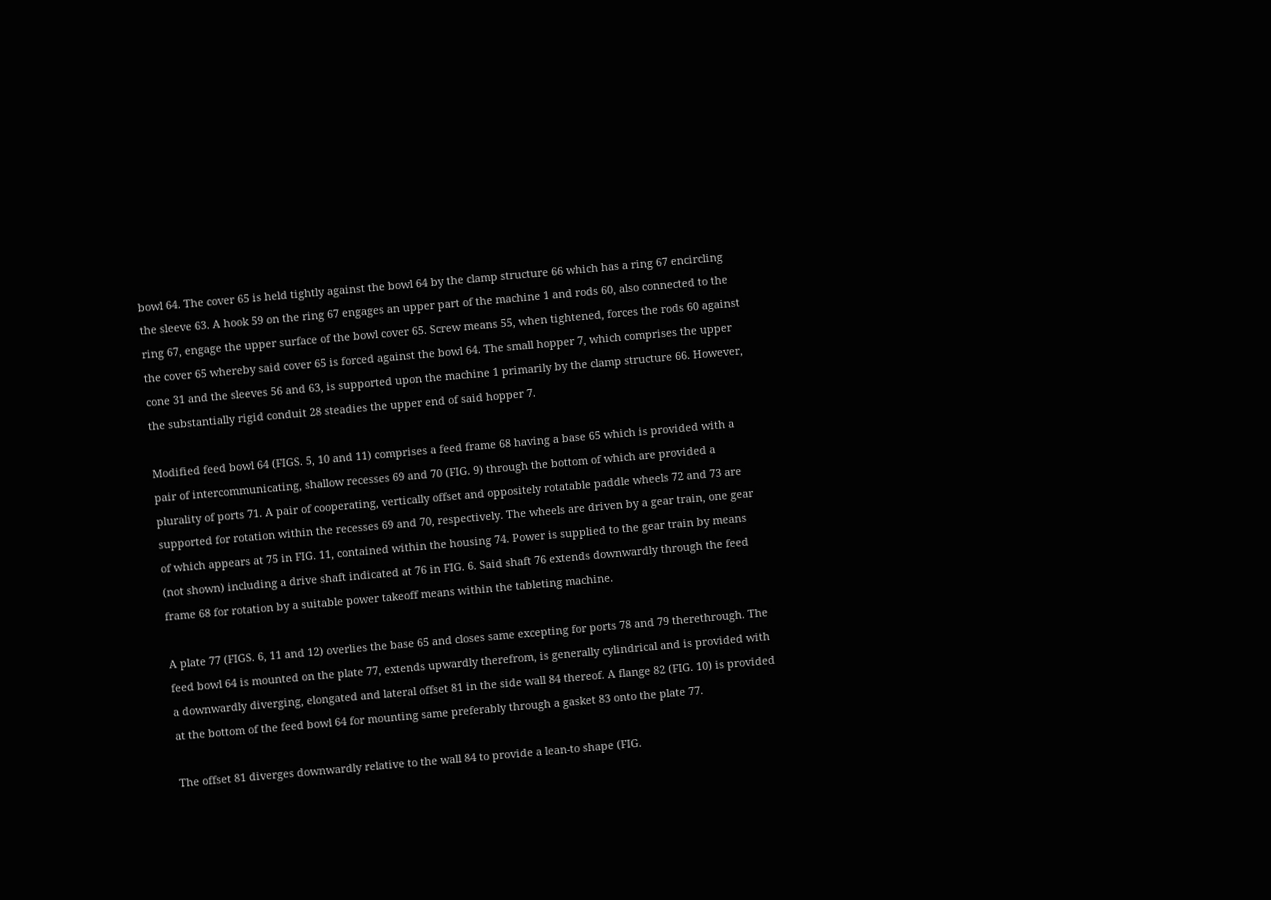bowl 64. The cover 65 is held tightly against the bowl 64 by the clamp structure 66 which has a ring 67 encircling the sleeve 63. A hook 59 on the ring 67 engages an upper part of the machine 1 and rods 60, also connected to the ring 67, engage the upper surface of the bowl cover 65. Screw means 55, when tightened, forces the rods 60 against the cover 65 whereby said cover 65 is forced against the bowl 64. The small hopper 7, which comprises the upper cone 31 and the sleeves 56 and 63, is supported upon the machine 1 primarily by the clamp structure 66. However, the substantially rigid conduit 28 steadies the upper end of said hopper 7.

Modified feed bowl 64 (FIGS. 5, 10 and 11) comprises a feed frame 68 having a base 65 which is provided with a pair of intercommunicating, shallow recesses 69 and 70 (FIG. 9) through the bottom of which are provided a plurality of ports 71. A pair of cooperating, vertically offset and oppositely rotatable paddle wheels 72 and 73 are supported for rotation within the recesses 69 and 70, respectively. The wheels are driven by a gear train, one gear of which appears at 75 in FIG. 11, contained within the housing 74. Power is supplied to the gear train by means (not shown) including a drive shaft indicated at 76 in FIG. 6. Said shaft 76 extends downwardly through the feed frame 68 for rotation by a suitable power takeoff means within the tableting machine.

A plate 77 (FIGS. 6, 11 and 12) overlies the base 65 and closes same excepting for ports 78 and 79 therethrough. The feed bowl 64 is mounted on the plate 77, extends upwardly therefrom, is generally cylindrical and is provided with a downwardly diverging, elongated and lateral offset 81 in the side wall 84 thereof. A flange 82 (FIG. 10) is provided at the bottom of the feed bowl 64 for mounting same preferably through a gasket 83 onto the plate 77.

The offset 81 diverges downwardly relative to the wall 84 to provide a lean-to shape (FIG.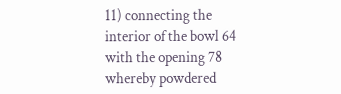11) connecting the interior of the bowl 64 with the opening 78 whereby powdered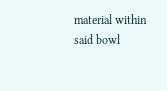material within said bowl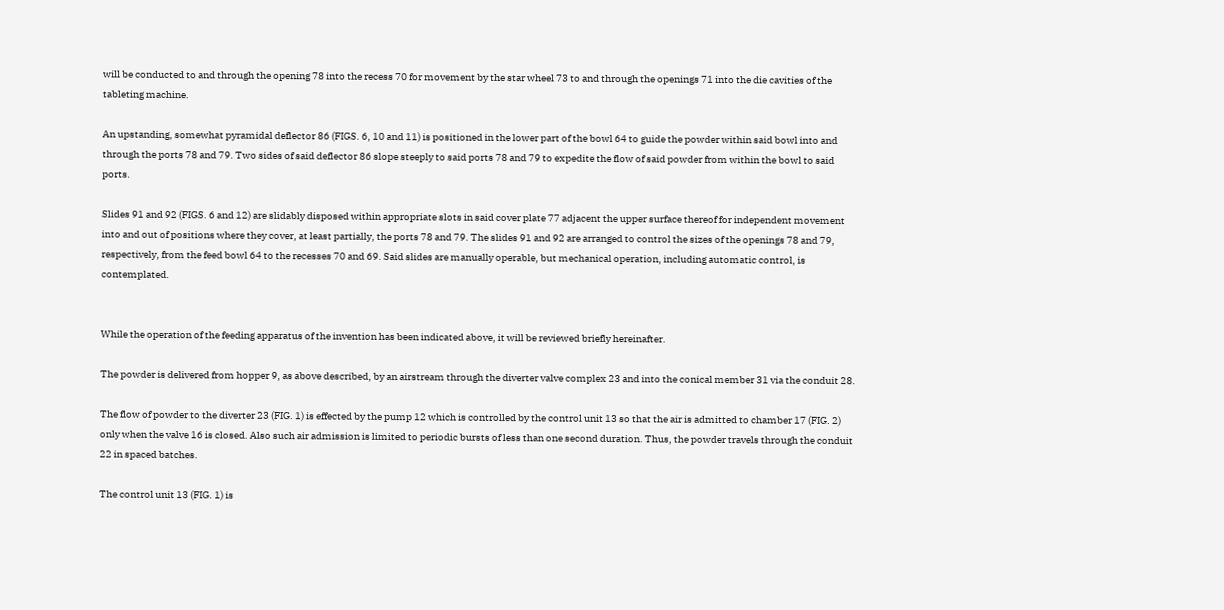will be conducted to and through the opening 78 into the recess 70 for movement by the star wheel 73 to and through the openings 71 into the die cavities of the tableting machine.

An upstanding, somewhat pyramidal deflector 86 (FIGS. 6, 10 and 11) is positioned in the lower part of the bowl 64 to guide the powder within said bowl into and through the ports 78 and 79. Two sides of said deflector 86 slope steeply to said ports 78 and 79 to expedite the flow of said powder from within the bowl to said ports.

Slides 91 and 92 (FIGS. 6 and 12) are slidably disposed within appropriate slots in said cover plate 77 adjacent the upper surface thereof for independent movement into and out of positions where they cover, at least partially, the ports 78 and 79. The slides 91 and 92 are arranged to control the sizes of the openings 78 and 79, respectively, from the feed bowl 64 to the recesses 70 and 69. Said slides are manually operable, but mechanical operation, including automatic control, is contemplated.


While the operation of the feeding apparatus of the invention has been indicated above, it will be reviewed briefly hereinafter.

The powder is delivered from hopper 9, as above described, by an airstream through the diverter valve complex 23 and into the conical member 31 via the conduit 28.

The flow of powder to the diverter 23 (FIG. 1) is effected by the pump 12 which is controlled by the control unit 13 so that the air is admitted to chamber 17 (FIG. 2) only when the valve 16 is closed. Also such air admission is limited to periodic bursts of less than one second duration. Thus, the powder travels through the conduit 22 in spaced batches.

The control unit 13 (FIG. 1) is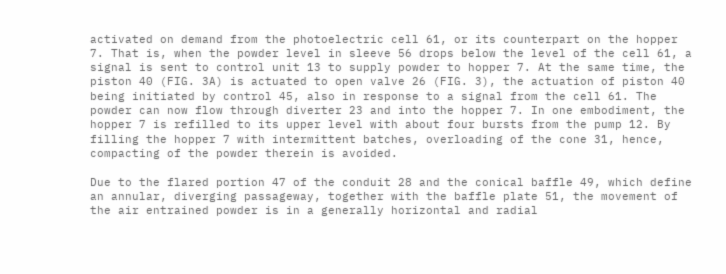activated on demand from the photoelectric cell 61, or its counterpart on the hopper 7. That is, when the powder level in sleeve 56 drops below the level of the cell 61, a signal is sent to control unit 13 to supply powder to hopper 7. At the same time, the piston 40 (FIG. 3A) is actuated to open valve 26 (FIG. 3), the actuation of piston 40 being initiated by control 45, also in response to a signal from the cell 61. The powder can now flow through diverter 23 and into the hopper 7. In one embodiment, the hopper 7 is refilled to its upper level with about four bursts from the pump 12. By filling the hopper 7 with intermittent batches, overloading of the cone 31, hence, compacting of the powder therein is avoided.

Due to the flared portion 47 of the conduit 28 and the conical baffle 49, which define an annular, diverging passageway, together with the baffle plate 51, the movement of the air entrained powder is in a generally horizontal and radial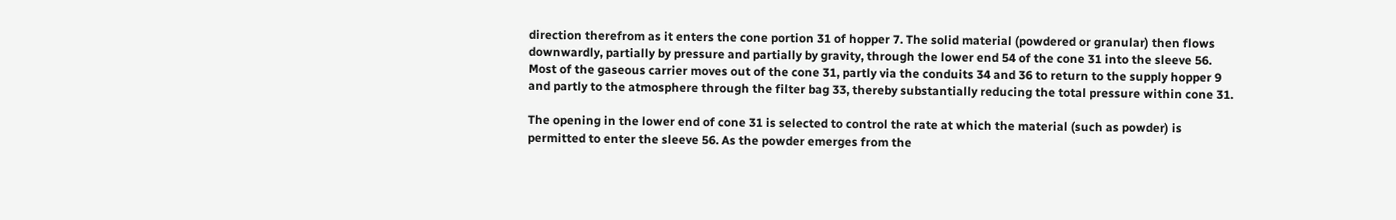direction therefrom as it enters the cone portion 31 of hopper 7. The solid material (powdered or granular) then flows downwardly, partially by pressure and partially by gravity, through the lower end 54 of the cone 31 into the sleeve 56. Most of the gaseous carrier moves out of the cone 31, partly via the conduits 34 and 36 to return to the supply hopper 9 and partly to the atmosphere through the filter bag 33, thereby substantially reducing the total pressure within cone 31.

The opening in the lower end of cone 31 is selected to control the rate at which the material (such as powder) is permitted to enter the sleeve 56. As the powder emerges from the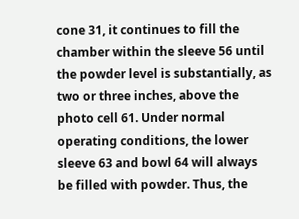cone 31, it continues to fill the chamber within the sleeve 56 until the powder level is substantially, as two or three inches, above the photo cell 61. Under normal operating conditions, the lower sleeve 63 and bowl 64 will always be filled with powder. Thus, the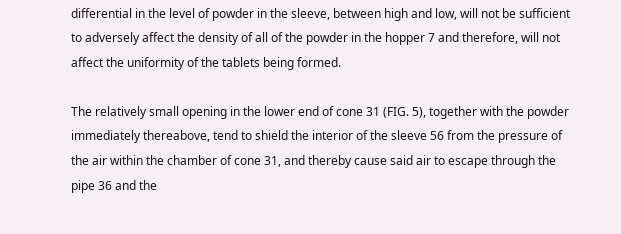differential in the level of powder in the sleeve, between high and low, will not be sufficient to adversely affect the density of all of the powder in the hopper 7 and therefore, will not affect the uniformity of the tablets being formed.

The relatively small opening in the lower end of cone 31 (FIG. 5), together with the powder immediately thereabove, tend to shield the interior of the sleeve 56 from the pressure of the air within the chamber of cone 31, and thereby cause said air to escape through the pipe 36 and the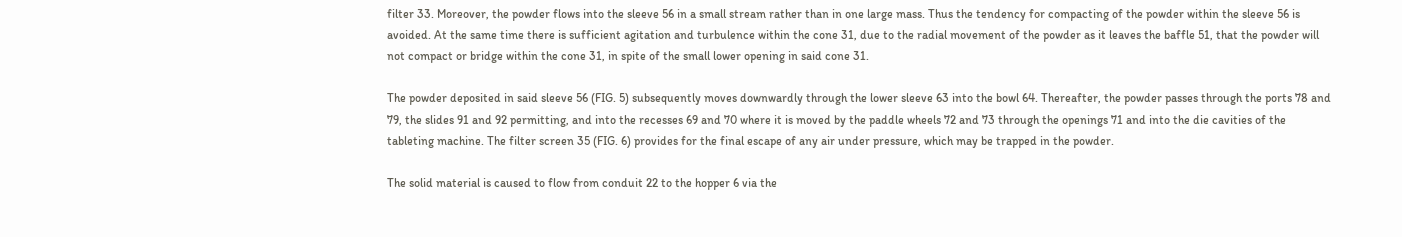filter 33. Moreover, the powder flows into the sleeve 56 in a small stream rather than in one large mass. Thus the tendency for compacting of the powder within the sleeve 56 is avoided. At the same time there is sufficient agitation and turbulence within the cone 31, due to the radial movement of the powder as it leaves the baffle 51, that the powder will not compact or bridge within the cone 31, in spite of the small lower opening in said cone 31.

The powder deposited in said sleeve 56 (FIG. 5) subsequently moves downwardly through the lower sleeve 63 into the bowl 64. Thereafter, the powder passes through the ports 78 and 79, the slides 91 and 92 permitting, and into the recesses 69 and 70 where it is moved by the paddle wheels 72 and 73 through the openings 71 and into the die cavities of the tableting machine. The filter screen 35 (FIG. 6) provides for the final escape of any air under pressure, which may be trapped in the powder.

The solid material is caused to flow from conduit 22 to the hopper 6 via the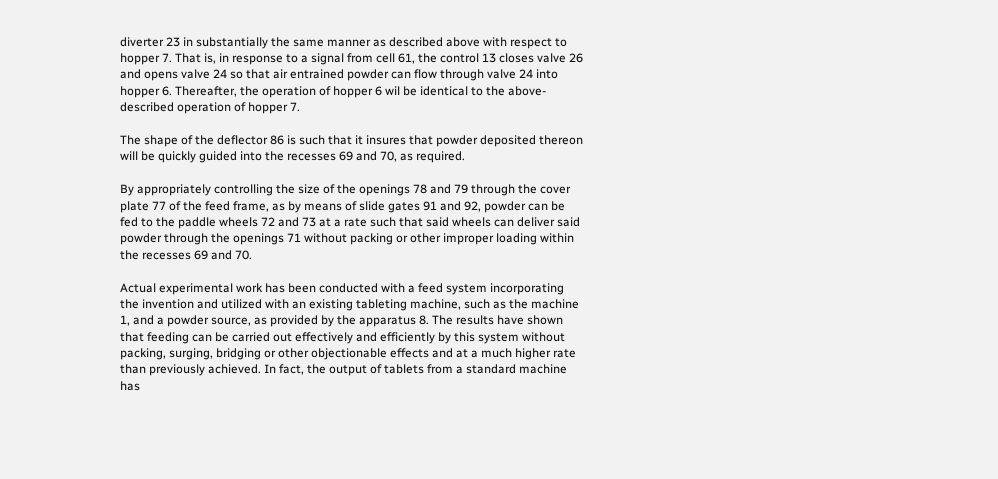diverter 23 in substantially the same manner as described above with respect to hopper 7. That is, in response to a signal from cell 61, the control 13 closes valve 26 and opens valve 24 so that air entrained powder can flow through valve 24 into hopper 6. Thereafter, the operation of hopper 6 wil be identical to the above-described operation of hopper 7.

The shape of the deflector 86 is such that it insures that powder deposited thereon will be quickly guided into the recesses 69 and 70, as required.

By appropriately controlling the size of the openings 78 and 79 through the cover plate 77 of the feed frame, as by means of slide gates 91 and 92, powder can be fed to the paddle wheels 72 and 73 at a rate such that said wheels can deliver said powder through the openings 71 without packing or other improper loading within the recesses 69 and 70.

Actual experimental work has been conducted with a feed system incorporating the invention and utilized with an existing tableting machine, such as the machine 1, and a powder source, as provided by the apparatus 8. The results have shown that feeding can be carried out effectively and efficiently by this system without packing, surging, bridging or other objectionable effects and at a much higher rate than previously achieved. In fact, the output of tablets from a standard machine has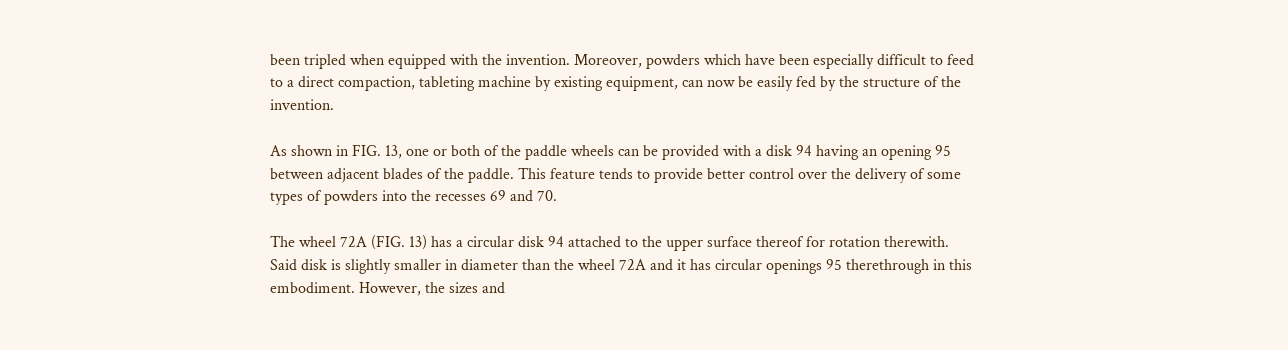been tripled when equipped with the invention. Moreover, powders which have been especially difficult to feed to a direct compaction, tableting machine by existing equipment, can now be easily fed by the structure of the invention.

As shown in FIG. 13, one or both of the paddle wheels can be provided with a disk 94 having an opening 95 between adjacent blades of the paddle. This feature tends to provide better control over the delivery of some types of powders into the recesses 69 and 70.

The wheel 72A (FIG. 13) has a circular disk 94 attached to the upper surface thereof for rotation therewith. Said disk is slightly smaller in diameter than the wheel 72A and it has circular openings 95 therethrough in this embodiment. However, the sizes and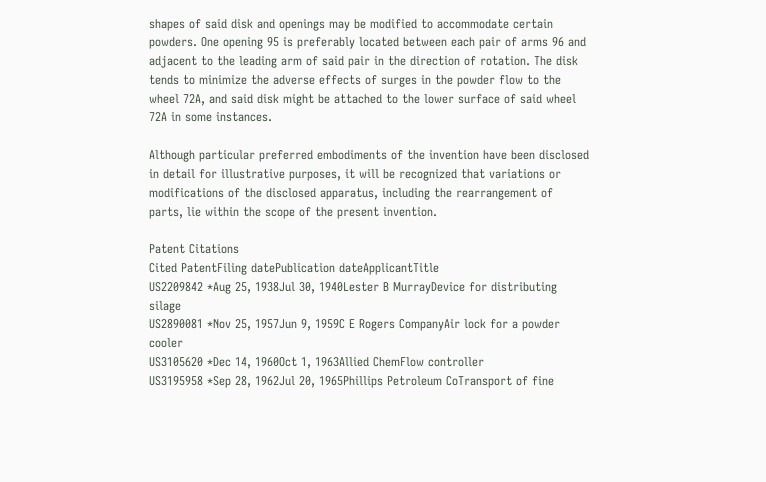shapes of said disk and openings may be modified to accommodate certain powders. One opening 95 is preferably located between each pair of arms 96 and adjacent to the leading arm of said pair in the direction of rotation. The disk tends to minimize the adverse effects of surges in the powder flow to the wheel 72A, and said disk might be attached to the lower surface of said wheel 72A in some instances.

Although particular preferred embodiments of the invention have been disclosed in detail for illustrative purposes, it will be recognized that variations or modifications of the disclosed apparatus, including the rearrangement of parts, lie within the scope of the present invention.

Patent Citations
Cited PatentFiling datePublication dateApplicantTitle
US2209842 *Aug 25, 1938Jul 30, 1940Lester B MurrayDevice for distributing silage
US2890081 *Nov 25, 1957Jun 9, 1959C E Rogers CompanyAir lock for a powder cooler
US3105620 *Dec 14, 1960Oct 1, 1963Allied ChemFlow controller
US3195958 *Sep 28, 1962Jul 20, 1965Phillips Petroleum CoTransport of fine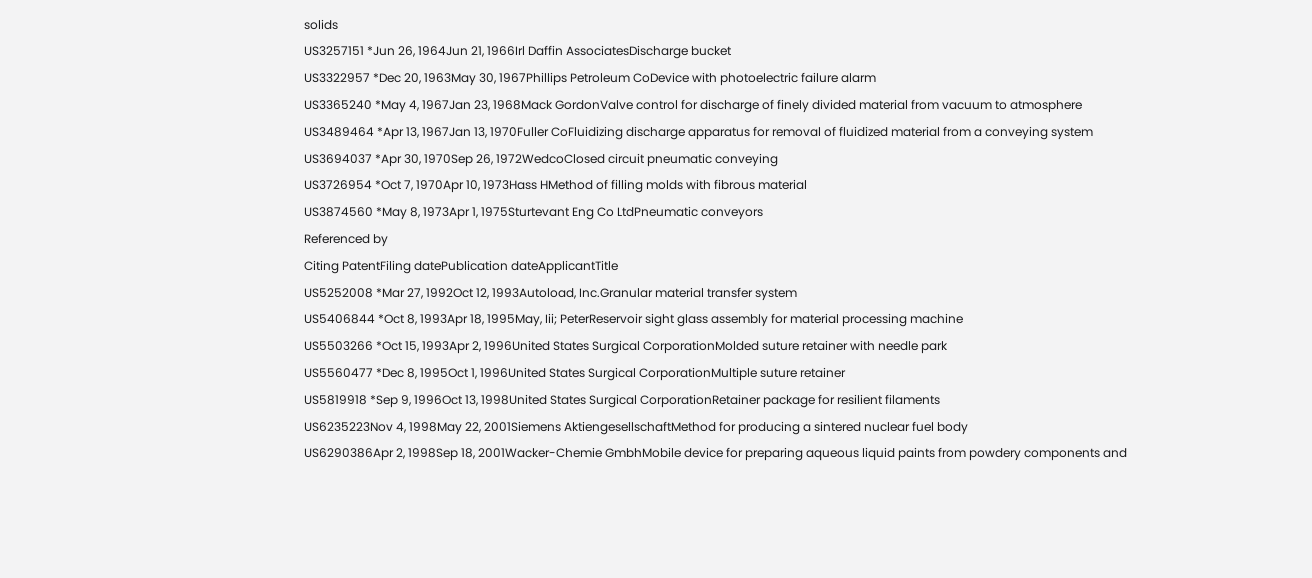solids
US3257151 *Jun 26, 1964Jun 21, 1966Irl Daffin AssociatesDischarge bucket
US3322957 *Dec 20, 1963May 30, 1967Phillips Petroleum CoDevice with photoelectric failure alarm
US3365240 *May 4, 1967Jan 23, 1968Mack GordonValve control for discharge of finely divided material from vacuum to atmosphere
US3489464 *Apr 13, 1967Jan 13, 1970Fuller CoFluidizing discharge apparatus for removal of fluidized material from a conveying system
US3694037 *Apr 30, 1970Sep 26, 1972WedcoClosed circuit pneumatic conveying
US3726954 *Oct 7, 1970Apr 10, 1973Hass HMethod of filling molds with fibrous material
US3874560 *May 8, 1973Apr 1, 1975Sturtevant Eng Co LtdPneumatic conveyors
Referenced by
Citing PatentFiling datePublication dateApplicantTitle
US5252008 *Mar 27, 1992Oct 12, 1993Autoload, Inc.Granular material transfer system
US5406844 *Oct 8, 1993Apr 18, 1995May, Iii; PeterReservoir sight glass assembly for material processing machine
US5503266 *Oct 15, 1993Apr 2, 1996United States Surgical CorporationMolded suture retainer with needle park
US5560477 *Dec 8, 1995Oct 1, 1996United States Surgical CorporationMultiple suture retainer
US5819918 *Sep 9, 1996Oct 13, 1998United States Surgical CorporationRetainer package for resilient filaments
US6235223Nov 4, 1998May 22, 2001Siemens AktiengesellschaftMethod for producing a sintered nuclear fuel body
US6290386Apr 2, 1998Sep 18, 2001Wacker-Chemie GmbhMobile device for preparing aqueous liquid paints from powdery components and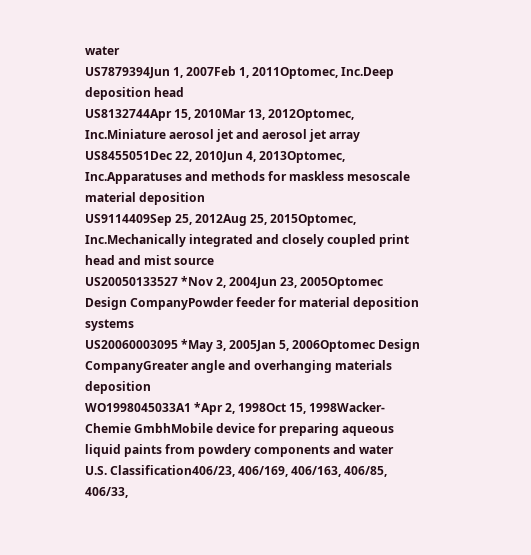water
US7879394Jun 1, 2007Feb 1, 2011Optomec, Inc.Deep deposition head
US8132744Apr 15, 2010Mar 13, 2012Optomec, Inc.Miniature aerosol jet and aerosol jet array
US8455051Dec 22, 2010Jun 4, 2013Optomec, Inc.Apparatuses and methods for maskless mesoscale material deposition
US9114409Sep 25, 2012Aug 25, 2015Optomec, Inc.Mechanically integrated and closely coupled print head and mist source
US20050133527 *Nov 2, 2004Jun 23, 2005Optomec Design CompanyPowder feeder for material deposition systems
US20060003095 *May 3, 2005Jan 5, 2006Optomec Design CompanyGreater angle and overhanging materials deposition
WO1998045033A1 *Apr 2, 1998Oct 15, 1998Wacker-Chemie GmbhMobile device for preparing aqueous liquid paints from powdery components and water
U.S. Classification406/23, 406/169, 406/163, 406/85, 406/33,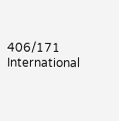406/171
International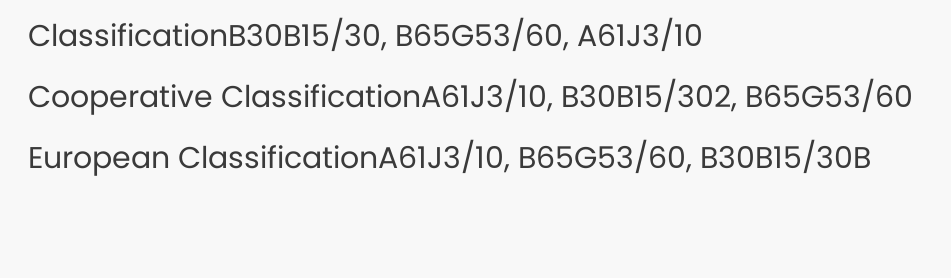ClassificationB30B15/30, B65G53/60, A61J3/10
Cooperative ClassificationA61J3/10, B30B15/302, B65G53/60
European ClassificationA61J3/10, B65G53/60, B30B15/30B